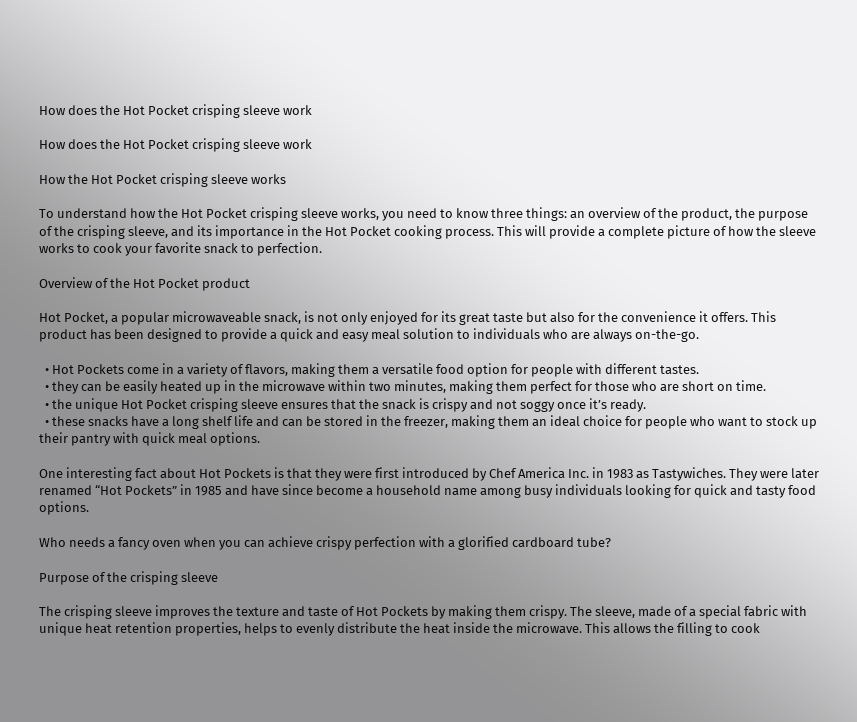How does the Hot Pocket crisping sleeve work

How does the Hot Pocket crisping sleeve work

How the Hot Pocket crisping sleeve works

To understand how the Hot Pocket crisping sleeve works, you need to know three things: an overview of the product, the purpose of the crisping sleeve, and its importance in the Hot Pocket cooking process. This will provide a complete picture of how the sleeve works to cook your favorite snack to perfection.

Overview of the Hot Pocket product

Hot Pocket, a popular microwaveable snack, is not only enjoyed for its great taste but also for the convenience it offers. This product has been designed to provide a quick and easy meal solution to individuals who are always on-the-go.

  • Hot Pockets come in a variety of flavors, making them a versatile food option for people with different tastes.
  • they can be easily heated up in the microwave within two minutes, making them perfect for those who are short on time.
  • the unique Hot Pocket crisping sleeve ensures that the snack is crispy and not soggy once it’s ready.
  • these snacks have a long shelf life and can be stored in the freezer, making them an ideal choice for people who want to stock up their pantry with quick meal options.

One interesting fact about Hot Pockets is that they were first introduced by Chef America Inc. in 1983 as Tastywiches. They were later renamed “Hot Pockets” in 1985 and have since become a household name among busy individuals looking for quick and tasty food options.

Who needs a fancy oven when you can achieve crispy perfection with a glorified cardboard tube?

Purpose of the crisping sleeve

The crisping sleeve improves the texture and taste of Hot Pockets by making them crispy. The sleeve, made of a special fabric with unique heat retention properties, helps to evenly distribute the heat inside the microwave. This allows the filling to cook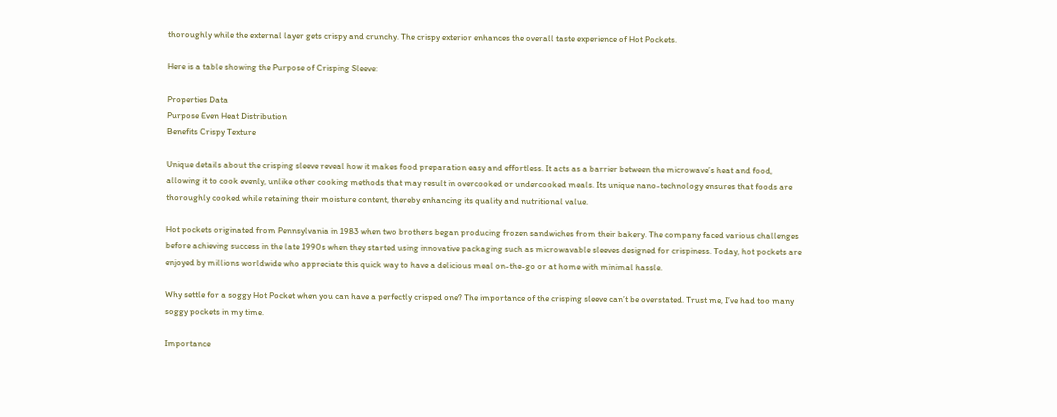thoroughly while the external layer gets crispy and crunchy. The crispy exterior enhances the overall taste experience of Hot Pockets.

Here is a table showing the Purpose of Crisping Sleeve:

Properties Data
Purpose Even Heat Distribution
Benefits Crispy Texture

Unique details about the crisping sleeve reveal how it makes food preparation easy and effortless. It acts as a barrier between the microwave’s heat and food, allowing it to cook evenly, unlike other cooking methods that may result in overcooked or undercooked meals. Its unique nano-technology ensures that foods are thoroughly cooked while retaining their moisture content, thereby enhancing its quality and nutritional value.

Hot pockets originated from Pennsylvania in 1983 when two brothers began producing frozen sandwiches from their bakery. The company faced various challenges before achieving success in the late 1990s when they started using innovative packaging such as microwavable sleeves designed for crispiness. Today, hot pockets are enjoyed by millions worldwide who appreciate this quick way to have a delicious meal on-the-go or at home with minimal hassle.

Why settle for a soggy Hot Pocket when you can have a perfectly crisped one? The importance of the crisping sleeve can’t be overstated. Trust me, I’ve had too many soggy pockets in my time.

Importance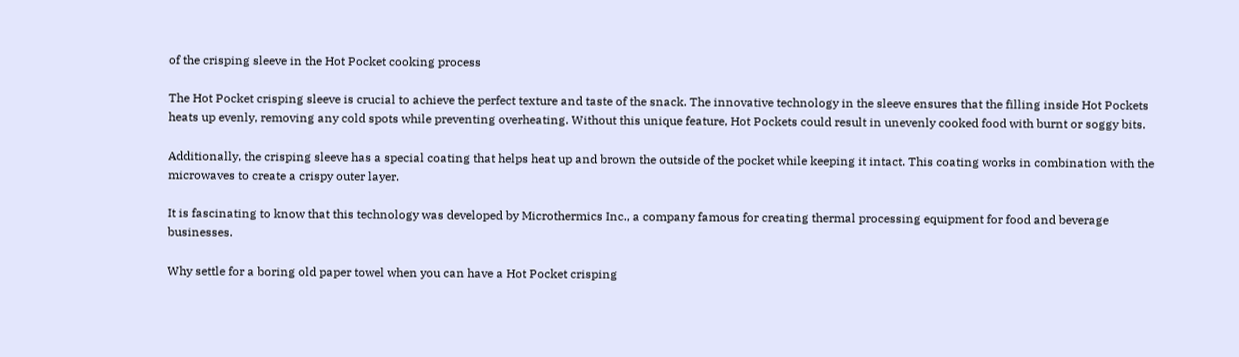of the crisping sleeve in the Hot Pocket cooking process

The Hot Pocket crisping sleeve is crucial to achieve the perfect texture and taste of the snack. The innovative technology in the sleeve ensures that the filling inside Hot Pockets heats up evenly, removing any cold spots while preventing overheating. Without this unique feature, Hot Pockets could result in unevenly cooked food with burnt or soggy bits.

Additionally, the crisping sleeve has a special coating that helps heat up and brown the outside of the pocket while keeping it intact. This coating works in combination with the microwaves to create a crispy outer layer.

It is fascinating to know that this technology was developed by Microthermics Inc., a company famous for creating thermal processing equipment for food and beverage businesses.

Why settle for a boring old paper towel when you can have a Hot Pocket crisping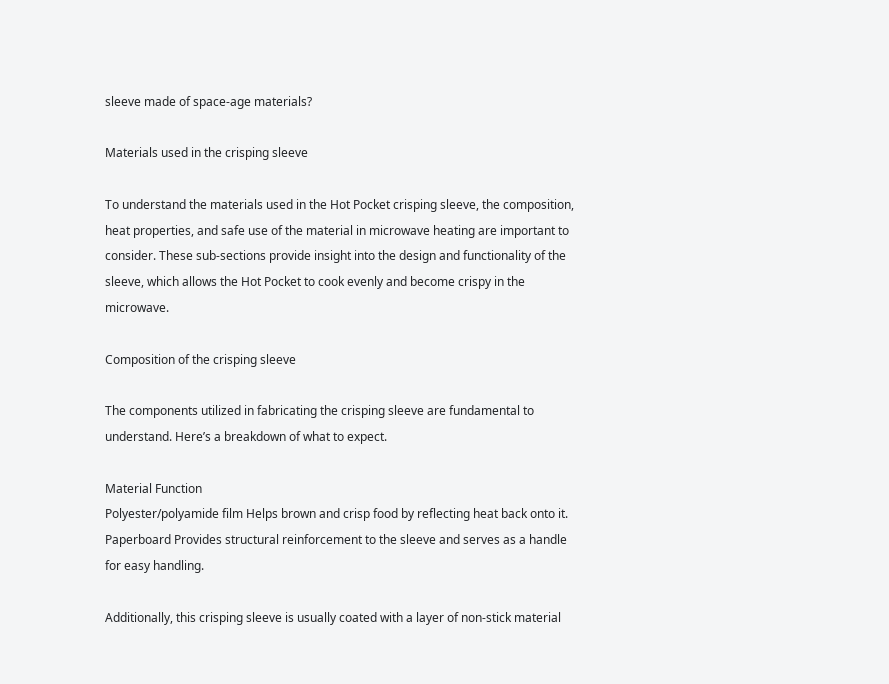sleeve made of space-age materials?

Materials used in the crisping sleeve

To understand the materials used in the Hot Pocket crisping sleeve, the composition, heat properties, and safe use of the material in microwave heating are important to consider. These sub-sections provide insight into the design and functionality of the sleeve, which allows the Hot Pocket to cook evenly and become crispy in the microwave.

Composition of the crisping sleeve

The components utilized in fabricating the crisping sleeve are fundamental to understand. Here’s a breakdown of what to expect.

Material Function
Polyester/polyamide film Helps brown and crisp food by reflecting heat back onto it.
Paperboard Provides structural reinforcement to the sleeve and serves as a handle for easy handling.

Additionally, this crisping sleeve is usually coated with a layer of non-stick material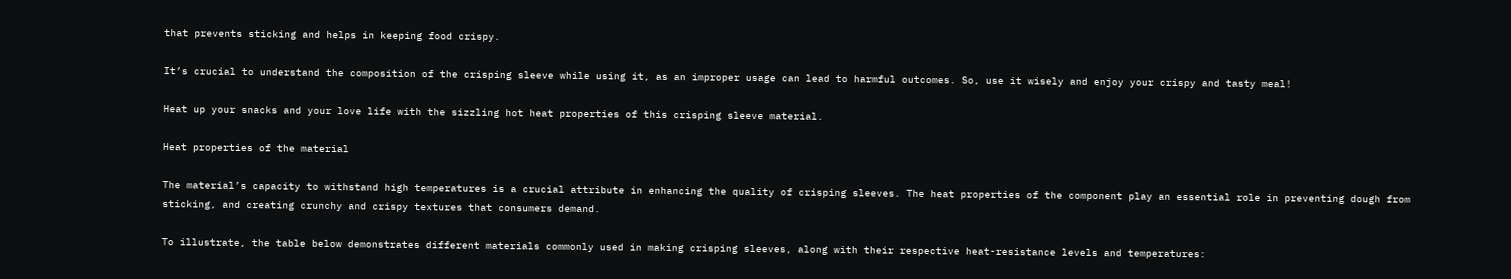that prevents sticking and helps in keeping food crispy.

It’s crucial to understand the composition of the crisping sleeve while using it, as an improper usage can lead to harmful outcomes. So, use it wisely and enjoy your crispy and tasty meal!

Heat up your snacks and your love life with the sizzling hot heat properties of this crisping sleeve material.

Heat properties of the material

The material’s capacity to withstand high temperatures is a crucial attribute in enhancing the quality of crisping sleeves. The heat properties of the component play an essential role in preventing dough from sticking, and creating crunchy and crispy textures that consumers demand.

To illustrate, the table below demonstrates different materials commonly used in making crisping sleeves, along with their respective heat-resistance levels and temperatures: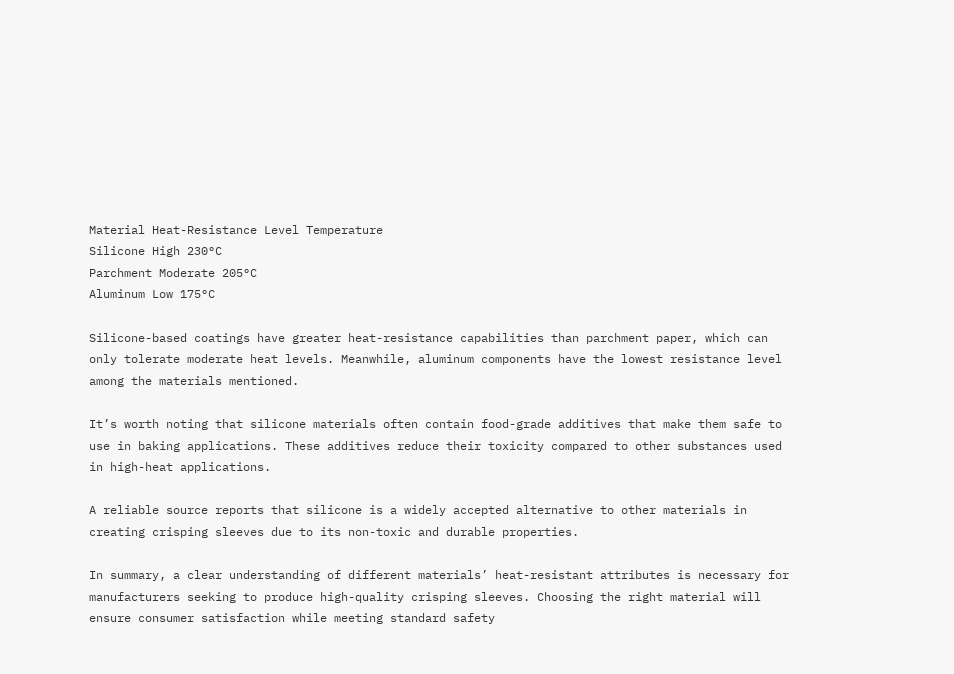Material Heat-Resistance Level Temperature
Silicone High 230°C
Parchment Moderate 205°C
Aluminum Low 175°C

Silicone-based coatings have greater heat-resistance capabilities than parchment paper, which can only tolerate moderate heat levels. Meanwhile, aluminum components have the lowest resistance level among the materials mentioned.

It’s worth noting that silicone materials often contain food-grade additives that make them safe to use in baking applications. These additives reduce their toxicity compared to other substances used in high-heat applications.

A reliable source reports that silicone is a widely accepted alternative to other materials in creating crisping sleeves due to its non-toxic and durable properties.

In summary, a clear understanding of different materials’ heat-resistant attributes is necessary for manufacturers seeking to produce high-quality crisping sleeves. Choosing the right material will ensure consumer satisfaction while meeting standard safety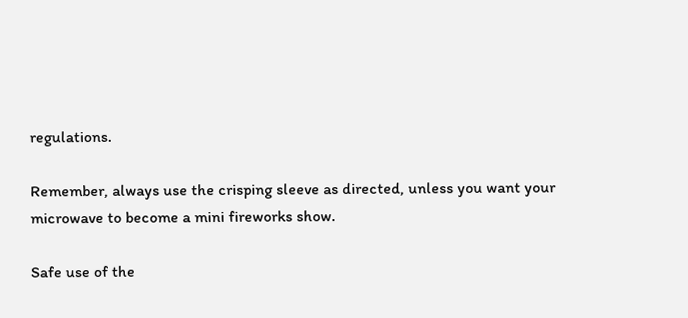regulations.

Remember, always use the crisping sleeve as directed, unless you want your microwave to become a mini fireworks show.

Safe use of the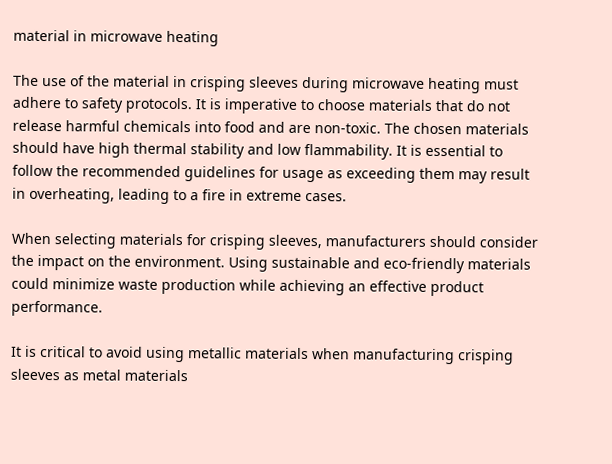material in microwave heating

The use of the material in crisping sleeves during microwave heating must adhere to safety protocols. It is imperative to choose materials that do not release harmful chemicals into food and are non-toxic. The chosen materials should have high thermal stability and low flammability. It is essential to follow the recommended guidelines for usage as exceeding them may result in overheating, leading to a fire in extreme cases.

When selecting materials for crisping sleeves, manufacturers should consider the impact on the environment. Using sustainable and eco-friendly materials could minimize waste production while achieving an effective product performance.

It is critical to avoid using metallic materials when manufacturing crisping sleeves as metal materials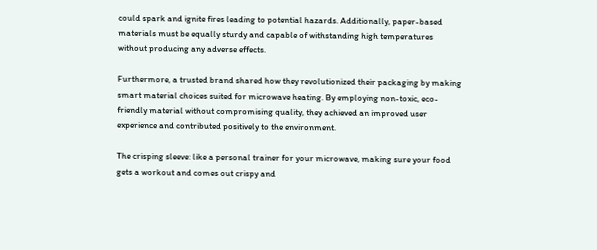could spark and ignite fires leading to potential hazards. Additionally, paper-based materials must be equally sturdy and capable of withstanding high temperatures without producing any adverse effects.

Furthermore, a trusted brand shared how they revolutionized their packaging by making smart material choices suited for microwave heating. By employing non-toxic, eco-friendly material without compromising quality, they achieved an improved user experience and contributed positively to the environment.

The crisping sleeve: like a personal trainer for your microwave, making sure your food gets a workout and comes out crispy and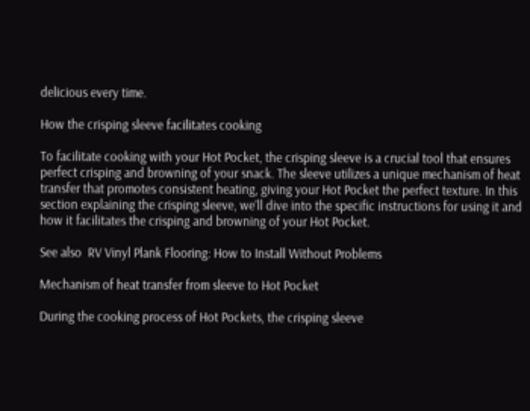delicious every time.

How the crisping sleeve facilitates cooking

To facilitate cooking with your Hot Pocket, the crisping sleeve is a crucial tool that ensures perfect crisping and browning of your snack. The sleeve utilizes a unique mechanism of heat transfer that promotes consistent heating, giving your Hot Pocket the perfect texture. In this section explaining the crisping sleeve, we’ll dive into the specific instructions for using it and how it facilitates the crisping and browning of your Hot Pocket.

See also  RV Vinyl Plank Flooring: How to Install Without Problems

Mechanism of heat transfer from sleeve to Hot Pocket

During the cooking process of Hot Pockets, the crisping sleeve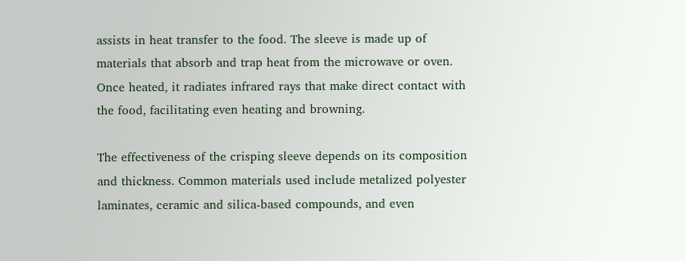assists in heat transfer to the food. The sleeve is made up of materials that absorb and trap heat from the microwave or oven. Once heated, it radiates infrared rays that make direct contact with the food, facilitating even heating and browning.

The effectiveness of the crisping sleeve depends on its composition and thickness. Common materials used include metalized polyester laminates, ceramic and silica-based compounds, and even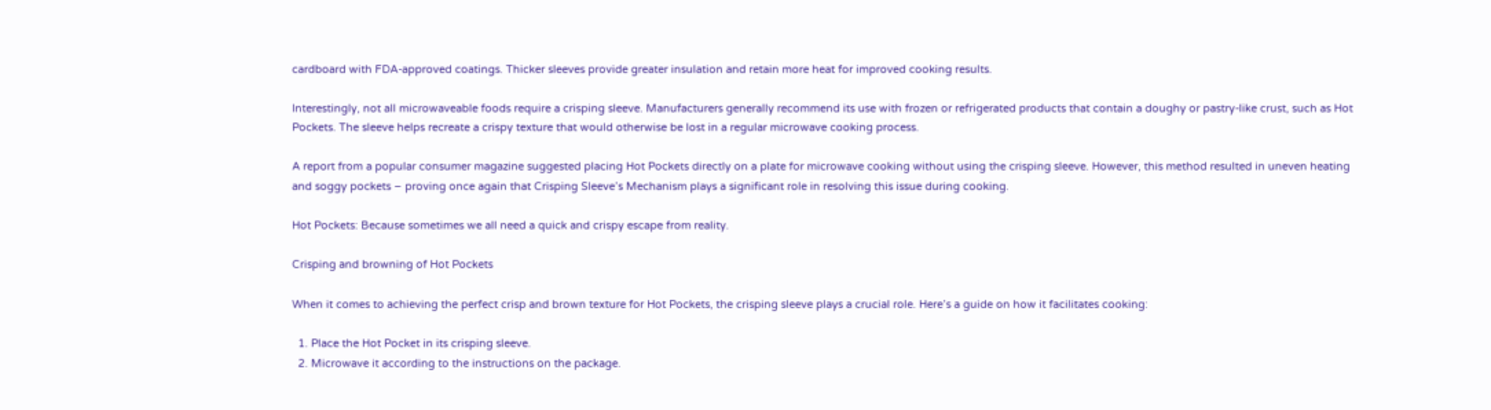cardboard with FDA-approved coatings. Thicker sleeves provide greater insulation and retain more heat for improved cooking results.

Interestingly, not all microwaveable foods require a crisping sleeve. Manufacturers generally recommend its use with frozen or refrigerated products that contain a doughy or pastry-like crust, such as Hot Pockets. The sleeve helps recreate a crispy texture that would otherwise be lost in a regular microwave cooking process.

A report from a popular consumer magazine suggested placing Hot Pockets directly on a plate for microwave cooking without using the crisping sleeve. However, this method resulted in uneven heating and soggy pockets – proving once again that Crisping Sleeve’s Mechanism plays a significant role in resolving this issue during cooking.

Hot Pockets: Because sometimes we all need a quick and crispy escape from reality.

Crisping and browning of Hot Pockets

When it comes to achieving the perfect crisp and brown texture for Hot Pockets, the crisping sleeve plays a crucial role. Here’s a guide on how it facilitates cooking:

  1. Place the Hot Pocket in its crisping sleeve.
  2. Microwave it according to the instructions on the package.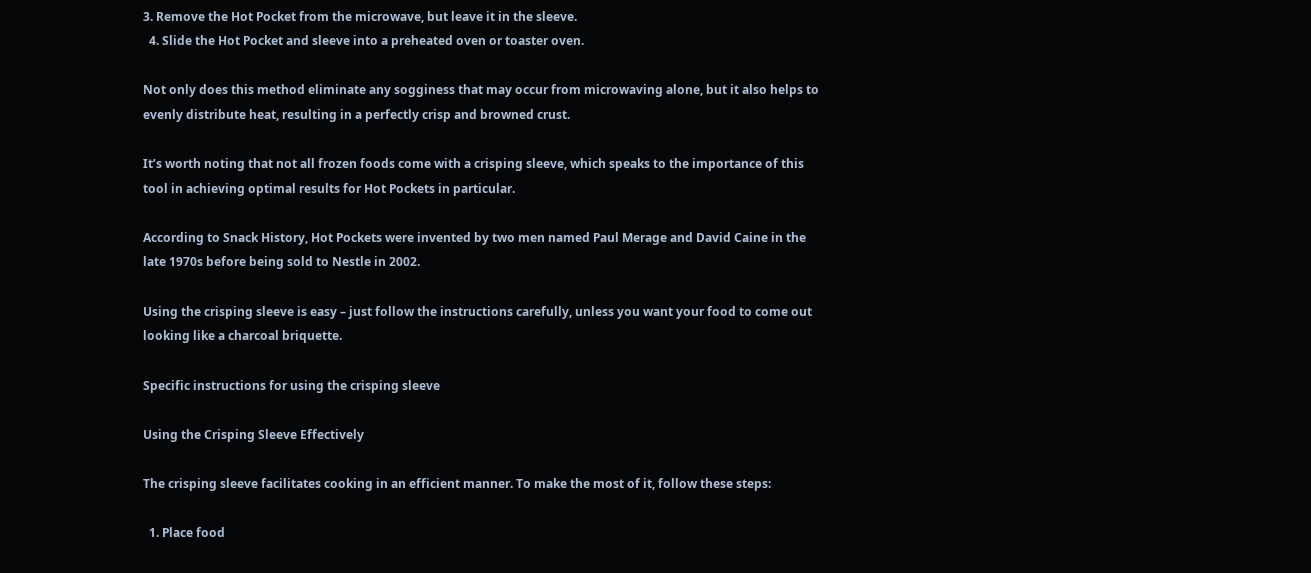3. Remove the Hot Pocket from the microwave, but leave it in the sleeve.
  4. Slide the Hot Pocket and sleeve into a preheated oven or toaster oven.

Not only does this method eliminate any sogginess that may occur from microwaving alone, but it also helps to evenly distribute heat, resulting in a perfectly crisp and browned crust.

It’s worth noting that not all frozen foods come with a crisping sleeve, which speaks to the importance of this tool in achieving optimal results for Hot Pockets in particular.

According to Snack History, Hot Pockets were invented by two men named Paul Merage and David Caine in the late 1970s before being sold to Nestle in 2002.

Using the crisping sleeve is easy – just follow the instructions carefully, unless you want your food to come out looking like a charcoal briquette.

Specific instructions for using the crisping sleeve

Using the Crisping Sleeve Effectively

The crisping sleeve facilitates cooking in an efficient manner. To make the most of it, follow these steps:

  1. Place food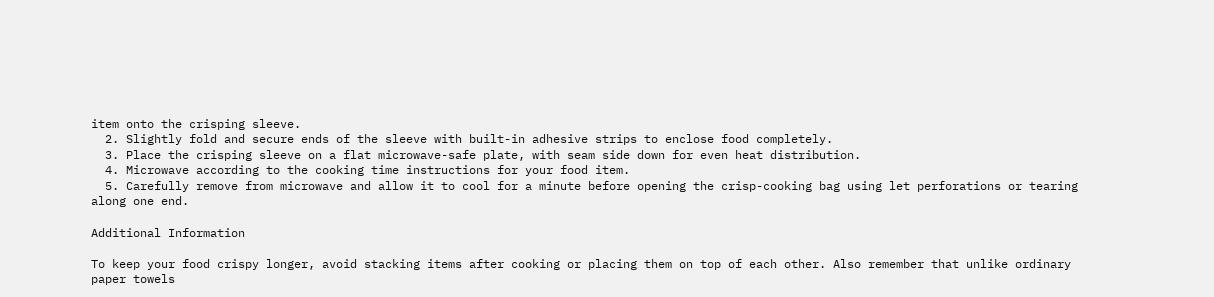item onto the crisping sleeve.
  2. Slightly fold and secure ends of the sleeve with built-in adhesive strips to enclose food completely.
  3. Place the crisping sleeve on a flat microwave-safe plate, with seam side down for even heat distribution.
  4. Microwave according to the cooking time instructions for your food item.
  5. Carefully remove from microwave and allow it to cool for a minute before opening the crisp-cooking bag using let perforations or tearing along one end.

Additional Information

To keep your food crispy longer, avoid stacking items after cooking or placing them on top of each other. Also remember that unlike ordinary paper towels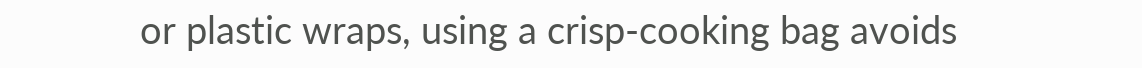or plastic wraps, using a crisp-cooking bag avoids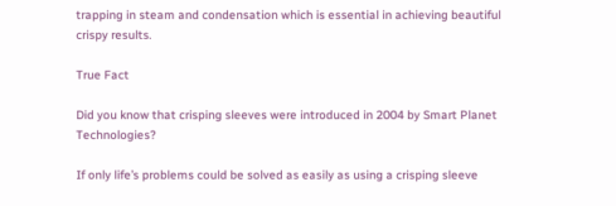trapping in steam and condensation which is essential in achieving beautiful crispy results.

True Fact

Did you know that crisping sleeves were introduced in 2004 by Smart Planet Technologies?

If only life’s problems could be solved as easily as using a crisping sleeve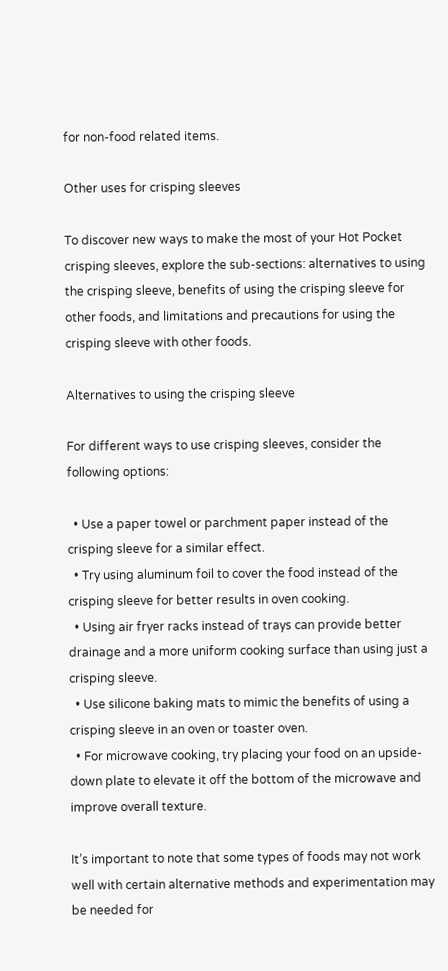for non-food related items.

Other uses for crisping sleeves

To discover new ways to make the most of your Hot Pocket crisping sleeves, explore the sub-sections: alternatives to using the crisping sleeve, benefits of using the crisping sleeve for other foods, and limitations and precautions for using the crisping sleeve with other foods.

Alternatives to using the crisping sleeve

For different ways to use crisping sleeves, consider the following options:

  • Use a paper towel or parchment paper instead of the crisping sleeve for a similar effect.
  • Try using aluminum foil to cover the food instead of the crisping sleeve for better results in oven cooking.
  • Using air fryer racks instead of trays can provide better drainage and a more uniform cooking surface than using just a crisping sleeve.
  • Use silicone baking mats to mimic the benefits of using a crisping sleeve in an oven or toaster oven.
  • For microwave cooking, try placing your food on an upside-down plate to elevate it off the bottom of the microwave and improve overall texture.

It’s important to note that some types of foods may not work well with certain alternative methods and experimentation may be needed for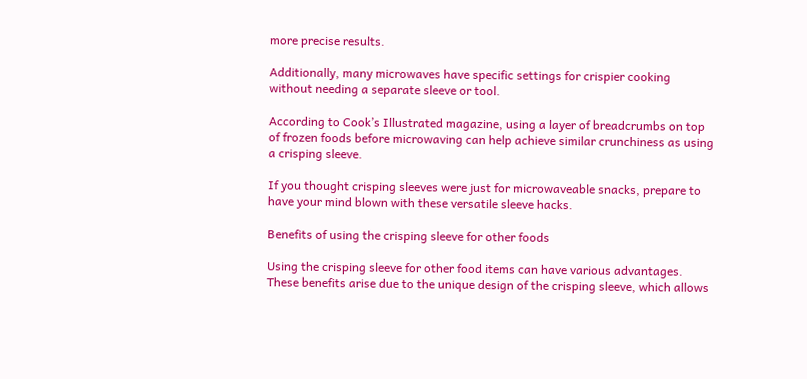more precise results.

Additionally, many microwaves have specific settings for crispier cooking without needing a separate sleeve or tool.

According to Cook’s Illustrated magazine, using a layer of breadcrumbs on top of frozen foods before microwaving can help achieve similar crunchiness as using a crisping sleeve.

If you thought crisping sleeves were just for microwaveable snacks, prepare to have your mind blown with these versatile sleeve hacks.

Benefits of using the crisping sleeve for other foods

Using the crisping sleeve for other food items can have various advantages. These benefits arise due to the unique design of the crisping sleeve, which allows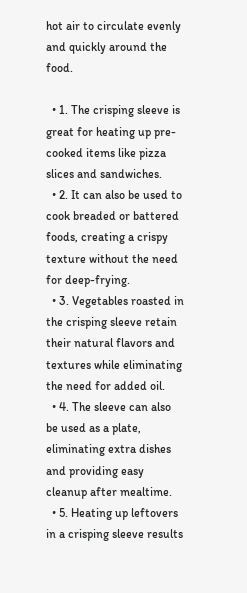hot air to circulate evenly and quickly around the food.

  • 1. The crisping sleeve is great for heating up pre-cooked items like pizza slices and sandwiches.
  • 2. It can also be used to cook breaded or battered foods, creating a crispy texture without the need for deep-frying.
  • 3. Vegetables roasted in the crisping sleeve retain their natural flavors and textures while eliminating the need for added oil.
  • 4. The sleeve can also be used as a plate, eliminating extra dishes and providing easy cleanup after mealtime.
  • 5. Heating up leftovers in a crisping sleeve results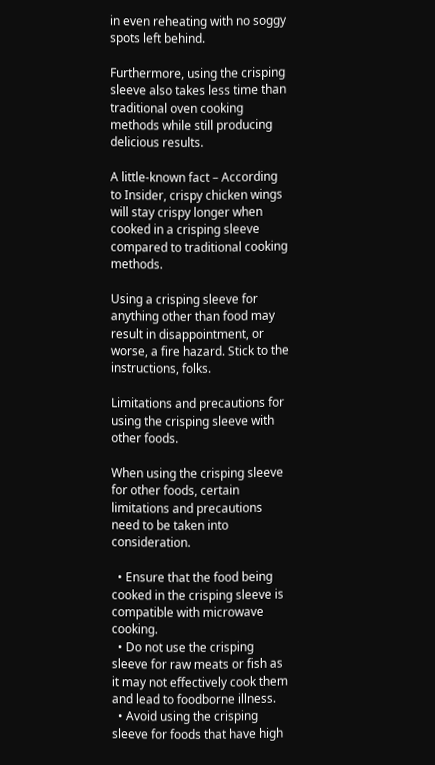in even reheating with no soggy spots left behind.

Furthermore, using the crisping sleeve also takes less time than traditional oven cooking methods while still producing delicious results.

A little-known fact – According to Insider, crispy chicken wings will stay crispy longer when cooked in a crisping sleeve compared to traditional cooking methods.

Using a crisping sleeve for anything other than food may result in disappointment, or worse, a fire hazard. Stick to the instructions, folks.

Limitations and precautions for using the crisping sleeve with other foods.

When using the crisping sleeve for other foods, certain limitations and precautions need to be taken into consideration.

  • Ensure that the food being cooked in the crisping sleeve is compatible with microwave cooking.
  • Do not use the crisping sleeve for raw meats or fish as it may not effectively cook them and lead to foodborne illness.
  • Avoid using the crisping sleeve for foods that have high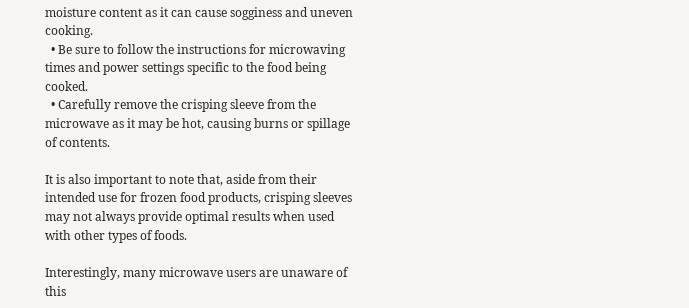moisture content as it can cause sogginess and uneven cooking.
  • Be sure to follow the instructions for microwaving times and power settings specific to the food being cooked.
  • Carefully remove the crisping sleeve from the microwave as it may be hot, causing burns or spillage of contents.

It is also important to note that, aside from their intended use for frozen food products, crisping sleeves may not always provide optimal results when used with other types of foods.

Interestingly, many microwave users are unaware of this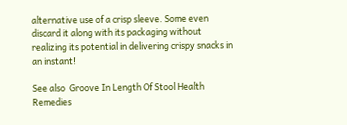alternative use of a crisp sleeve. Some even discard it along with its packaging without realizing its potential in delivering crispy snacks in an instant!

See also  Groove In Length Of Stool Health Remedies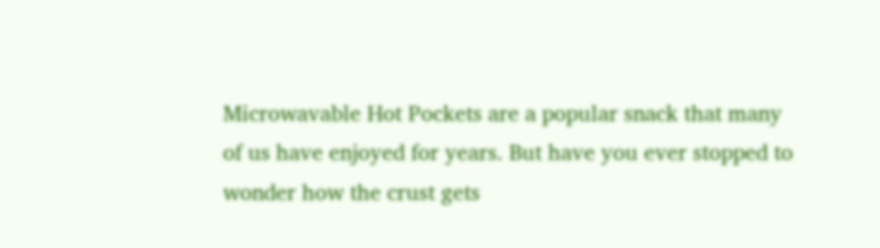Microwavable Hot Pockets are a popular snack that many of us have enjoyed for years. But have you ever stopped to wonder how the crust gets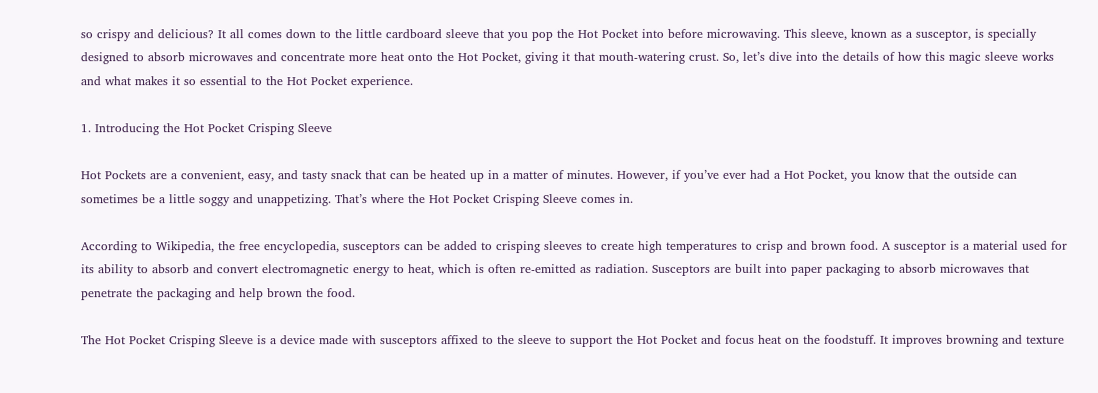so crispy and delicious? It all comes down to the little cardboard sleeve that you pop the Hot Pocket into before microwaving. This sleeve, known as a susceptor, is specially designed to absorb microwaves and concentrate more heat onto the Hot Pocket, giving it that mouth-watering crust. So, let’s dive into the details of how this magic sleeve works and what makes it so essential to the Hot Pocket experience.

1. Introducing the Hot Pocket Crisping Sleeve

Hot Pockets are a convenient, easy, and tasty snack that can be heated up in a matter of minutes. However, if you’ve ever had a Hot Pocket, you know that the outside can sometimes be a little soggy and unappetizing. That’s where the Hot Pocket Crisping Sleeve comes in.

According to Wikipedia, the free encyclopedia, susceptors can be added to crisping sleeves to create high temperatures to crisp and brown food. A susceptor is a material used for its ability to absorb and convert electromagnetic energy to heat, which is often re-emitted as radiation. Susceptors are built into paper packaging to absorb microwaves that penetrate the packaging and help brown the food.

The Hot Pocket Crisping Sleeve is a device made with susceptors affixed to the sleeve to support the Hot Pocket and focus heat on the foodstuff. It improves browning and texture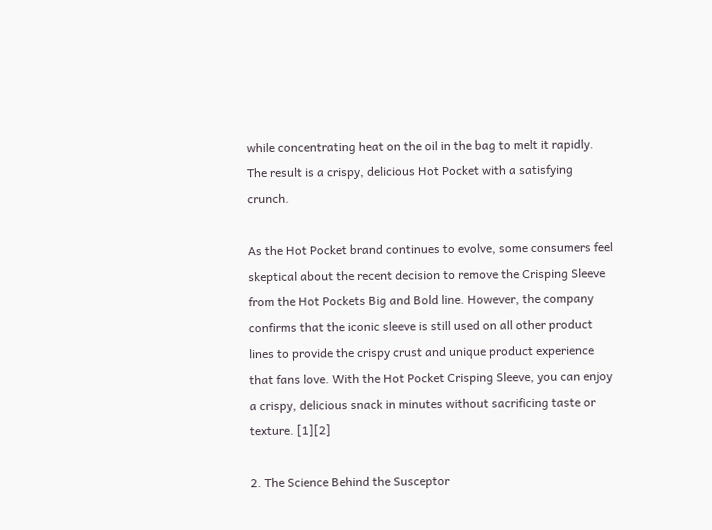while concentrating heat on the oil in the bag to melt it rapidly. The result is a crispy, delicious Hot Pocket with a satisfying crunch.

As the Hot Pocket brand continues to evolve, some consumers feel skeptical about the recent decision to remove the Crisping Sleeve from the Hot Pockets Big and Bold line. However, the company confirms that the iconic sleeve is still used on all other product lines to provide the crispy crust and unique product experience that fans love. With the Hot Pocket Crisping Sleeve, you can enjoy a crispy, delicious snack in minutes without sacrificing taste or texture. [1][2]

2. The Science Behind the Susceptor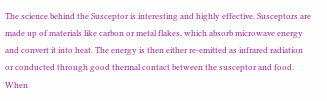The science behind the Susceptor is interesting and highly effective. Susceptors are made up of materials like carbon or metal flakes, which absorb microwave energy and convert it into heat. The energy is then either re-emitted as infrared radiation or conducted through good thermal contact between the susceptor and food. When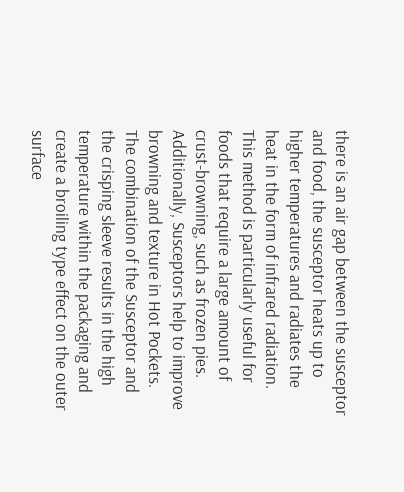there is an air gap between the susceptor and food, the susceptor heats up to higher temperatures and radiates the heat in the form of infrared radiation. This method is particularly useful for foods that require a large amount of crust-browning, such as frozen pies. Additionally, Susceptors help to improve browning and texture in Hot Pockets. The combination of the Susceptor and the crisping sleeve results in the high temperature within the packaging and create a broiling type effect on the outer surface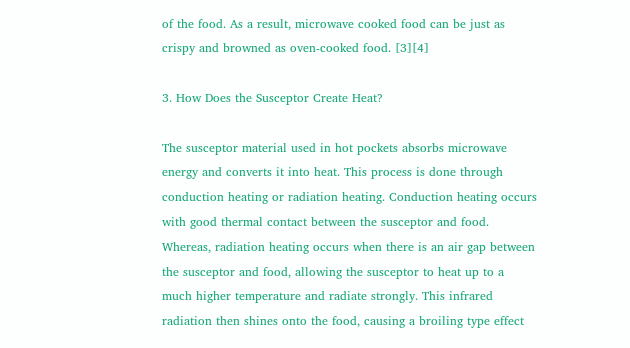of the food. As a result, microwave cooked food can be just as crispy and browned as oven-cooked food. [3][4]

3. How Does the Susceptor Create Heat?

The susceptor material used in hot pockets absorbs microwave energy and converts it into heat. This process is done through conduction heating or radiation heating. Conduction heating occurs with good thermal contact between the susceptor and food. Whereas, radiation heating occurs when there is an air gap between the susceptor and food, allowing the susceptor to heat up to a much higher temperature and radiate strongly. This infrared radiation then shines onto the food, causing a broiling type effect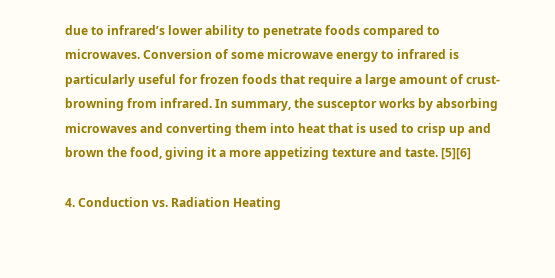due to infrared’s lower ability to penetrate foods compared to microwaves. Conversion of some microwave energy to infrared is particularly useful for frozen foods that require a large amount of crust-browning from infrared. In summary, the susceptor works by absorbing microwaves and converting them into heat that is used to crisp up and brown the food, giving it a more appetizing texture and taste. [5][6]

4. Conduction vs. Radiation Heating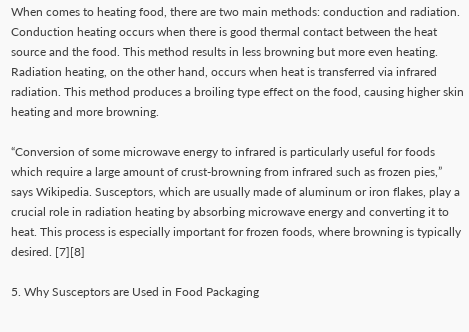When comes to heating food, there are two main methods: conduction and radiation. Conduction heating occurs when there is good thermal contact between the heat source and the food. This method results in less browning but more even heating. Radiation heating, on the other hand, occurs when heat is transferred via infrared radiation. This method produces a broiling type effect on the food, causing higher skin heating and more browning.

“Conversion of some microwave energy to infrared is particularly useful for foods which require a large amount of crust-browning from infrared such as frozen pies,” says Wikipedia. Susceptors, which are usually made of aluminum or iron flakes, play a crucial role in radiation heating by absorbing microwave energy and converting it to heat. This process is especially important for frozen foods, where browning is typically desired. [7][8]

5. Why Susceptors are Used in Food Packaging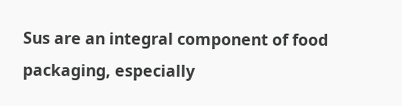Sus are an integral component of food packaging, especially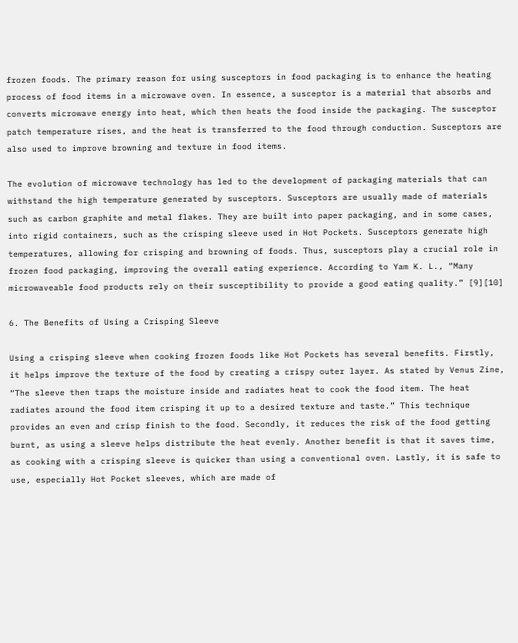frozen foods. The primary reason for using susceptors in food packaging is to enhance the heating process of food items in a microwave oven. In essence, a susceptor is a material that absorbs and converts microwave energy into heat, which then heats the food inside the packaging. The susceptor patch temperature rises, and the heat is transferred to the food through conduction. Susceptors are also used to improve browning and texture in food items.

The evolution of microwave technology has led to the development of packaging materials that can withstand the high temperature generated by susceptors. Susceptors are usually made of materials such as carbon graphite and metal flakes. They are built into paper packaging, and in some cases, into rigid containers, such as the crisping sleeve used in Hot Pockets. Susceptors generate high temperatures, allowing for crisping and browning of foods. Thus, susceptors play a crucial role in frozen food packaging, improving the overall eating experience. According to Yam K. L., “Many microwaveable food products rely on their susceptibility to provide a good eating quality.” [9][10]

6. The Benefits of Using a Crisping Sleeve

Using a crisping sleeve when cooking frozen foods like Hot Pockets has several benefits. Firstly, it helps improve the texture of the food by creating a crispy outer layer. As stated by Venus Zine, “The sleeve then traps the moisture inside and radiates heat to cook the food item. The heat radiates around the food item crisping it up to a desired texture and taste.” This technique provides an even and crisp finish to the food. Secondly, it reduces the risk of the food getting burnt, as using a sleeve helps distribute the heat evenly. Another benefit is that it saves time, as cooking with a crisping sleeve is quicker than using a conventional oven. Lastly, it is safe to use, especially Hot Pocket sleeves, which are made of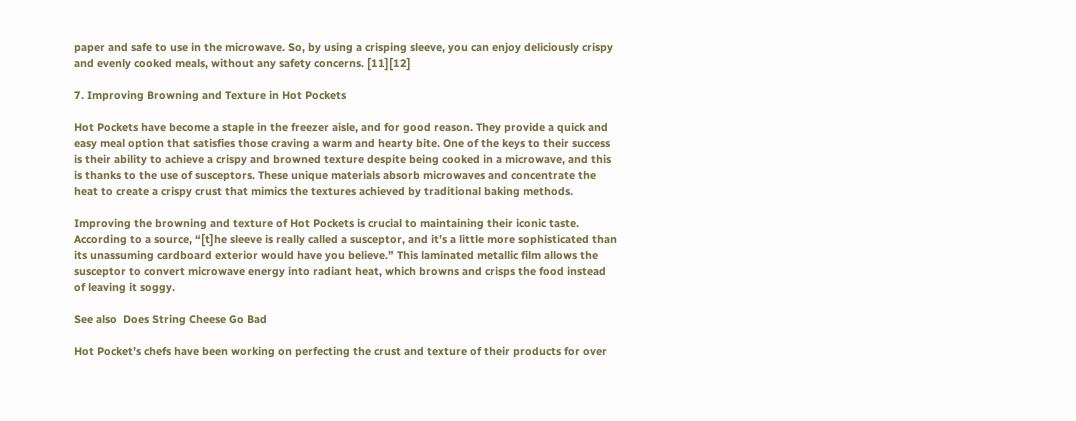paper and safe to use in the microwave. So, by using a crisping sleeve, you can enjoy deliciously crispy and evenly cooked meals, without any safety concerns. [11][12]

7. Improving Browning and Texture in Hot Pockets

Hot Pockets have become a staple in the freezer aisle, and for good reason. They provide a quick and easy meal option that satisfies those craving a warm and hearty bite. One of the keys to their success is their ability to achieve a crispy and browned texture despite being cooked in a microwave, and this is thanks to the use of susceptors. These unique materials absorb microwaves and concentrate the heat to create a crispy crust that mimics the textures achieved by traditional baking methods.

Improving the browning and texture of Hot Pockets is crucial to maintaining their iconic taste. According to a source, “[t]he sleeve is really called a susceptor, and it’s a little more sophisticated than its unassuming cardboard exterior would have you believe.” This laminated metallic film allows the susceptor to convert microwave energy into radiant heat, which browns and crisps the food instead of leaving it soggy.

See also  Does String Cheese Go Bad

Hot Pocket’s chefs have been working on perfecting the crust and texture of their products for over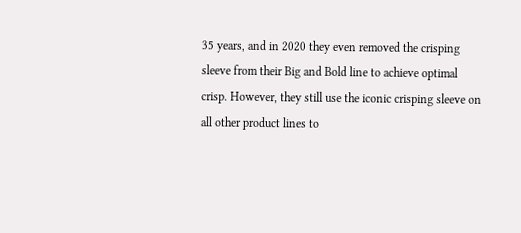35 years, and in 2020 they even removed the crisping sleeve from their Big and Bold line to achieve optimal crisp. However, they still use the iconic crisping sleeve on all other product lines to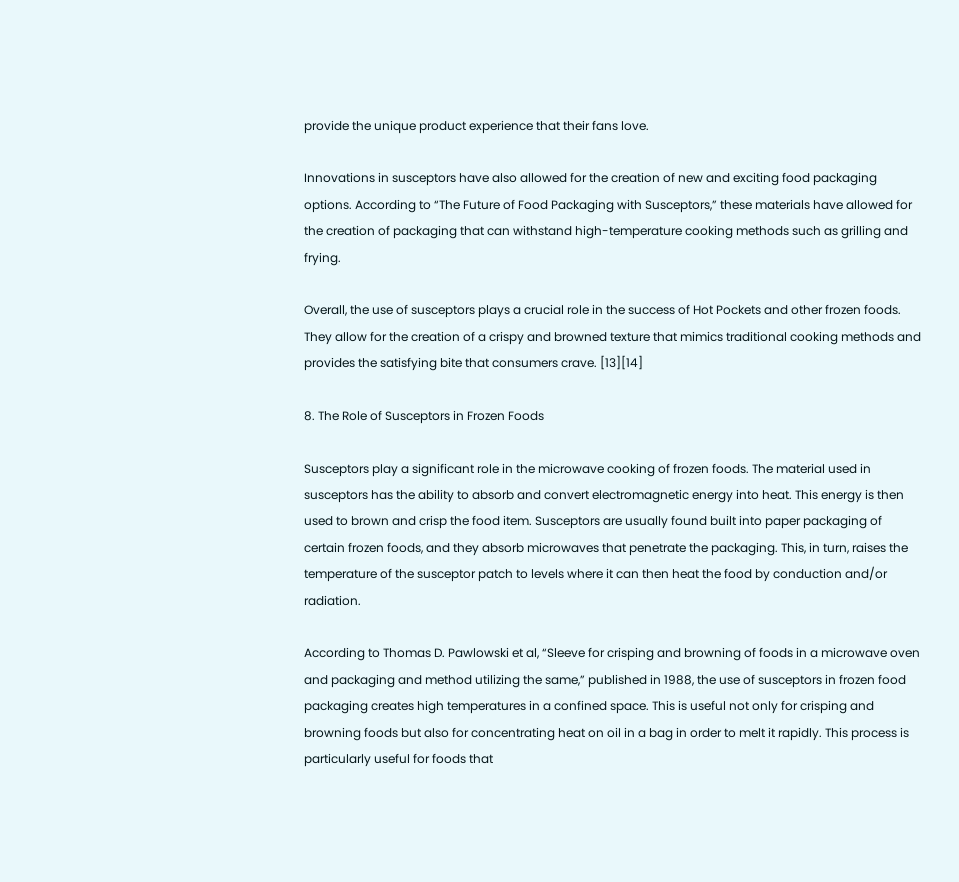provide the unique product experience that their fans love.

Innovations in susceptors have also allowed for the creation of new and exciting food packaging options. According to “The Future of Food Packaging with Susceptors,” these materials have allowed for the creation of packaging that can withstand high-temperature cooking methods such as grilling and frying.

Overall, the use of susceptors plays a crucial role in the success of Hot Pockets and other frozen foods. They allow for the creation of a crispy and browned texture that mimics traditional cooking methods and provides the satisfying bite that consumers crave. [13][14]

8. The Role of Susceptors in Frozen Foods

Susceptors play a significant role in the microwave cooking of frozen foods. The material used in susceptors has the ability to absorb and convert electromagnetic energy into heat. This energy is then used to brown and crisp the food item. Susceptors are usually found built into paper packaging of certain frozen foods, and they absorb microwaves that penetrate the packaging. This, in turn, raises the temperature of the susceptor patch to levels where it can then heat the food by conduction and/or radiation.

According to Thomas D. Pawlowski et al, “Sleeve for crisping and browning of foods in a microwave oven and packaging and method utilizing the same,” published in 1988, the use of susceptors in frozen food packaging creates high temperatures in a confined space. This is useful not only for crisping and browning foods but also for concentrating heat on oil in a bag in order to melt it rapidly. This process is particularly useful for foods that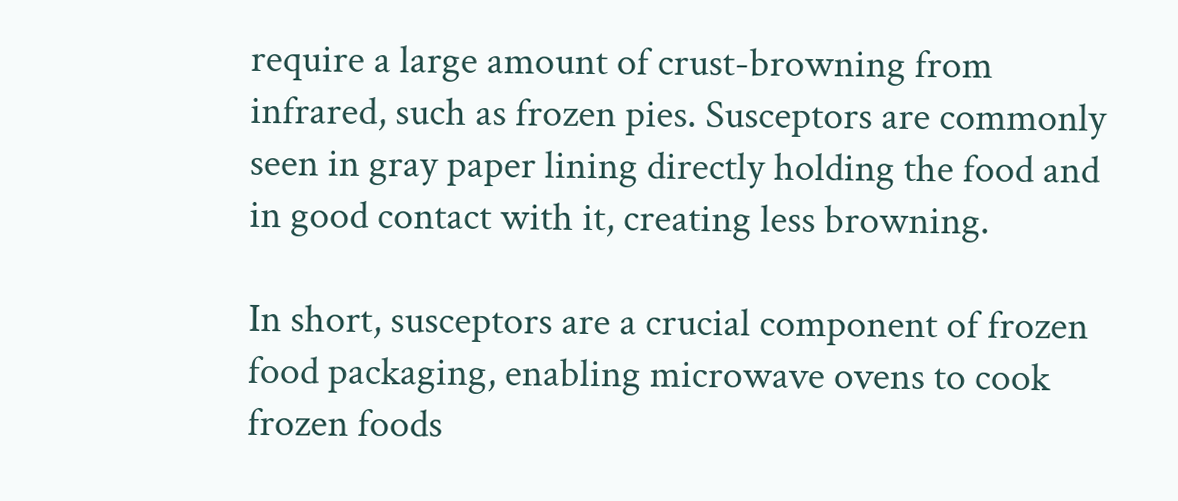require a large amount of crust-browning from infrared, such as frozen pies. Susceptors are commonly seen in gray paper lining directly holding the food and in good contact with it, creating less browning.

In short, susceptors are a crucial component of frozen food packaging, enabling microwave ovens to cook frozen foods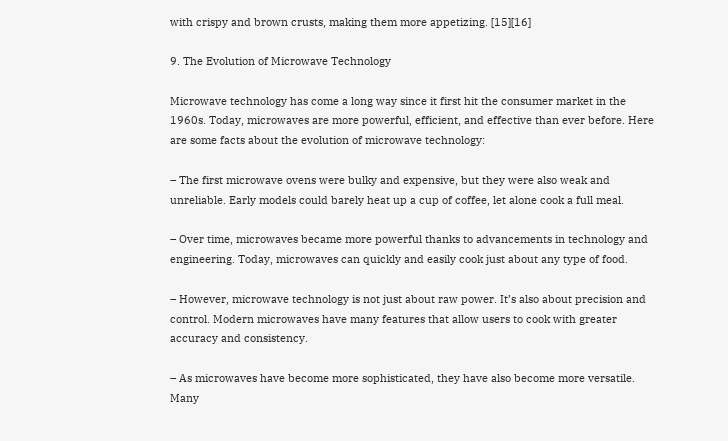with crispy and brown crusts, making them more appetizing. [15][16]

9. The Evolution of Microwave Technology

Microwave technology has come a long way since it first hit the consumer market in the 1960s. Today, microwaves are more powerful, efficient, and effective than ever before. Here are some facts about the evolution of microwave technology:

– The first microwave ovens were bulky and expensive, but they were also weak and unreliable. Early models could barely heat up a cup of coffee, let alone cook a full meal.

– Over time, microwaves became more powerful thanks to advancements in technology and engineering. Today, microwaves can quickly and easily cook just about any type of food.

– However, microwave technology is not just about raw power. It’s also about precision and control. Modern microwaves have many features that allow users to cook with greater accuracy and consistency.

– As microwaves have become more sophisticated, they have also become more versatile. Many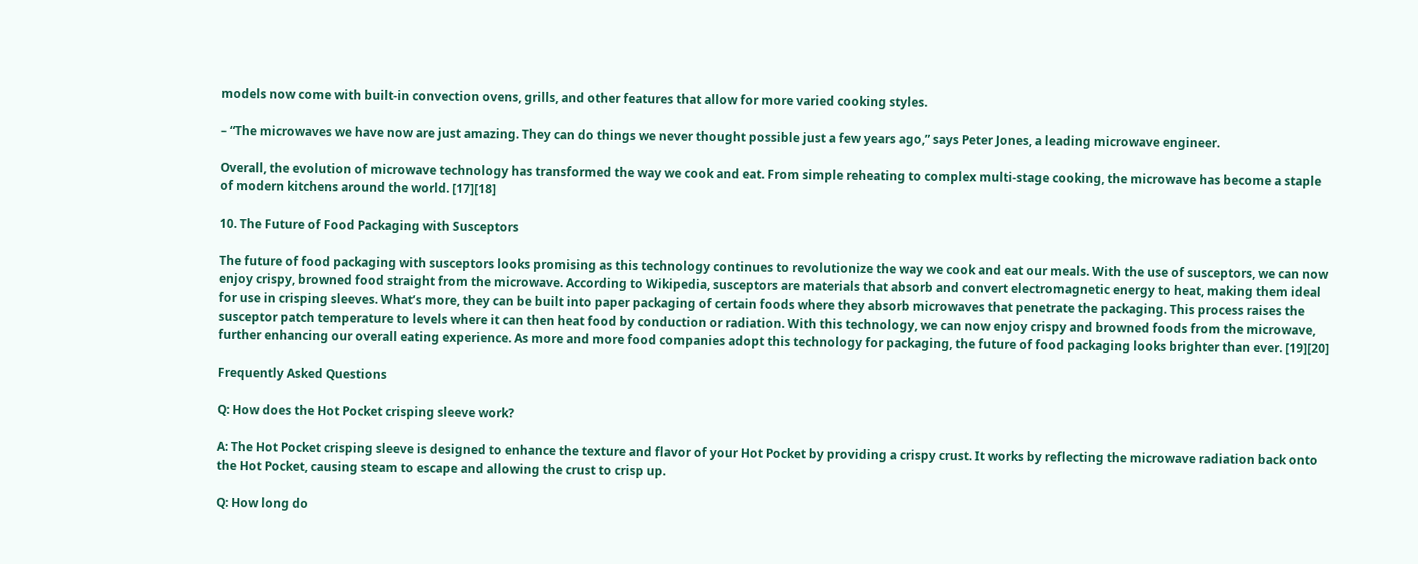models now come with built-in convection ovens, grills, and other features that allow for more varied cooking styles.

– “The microwaves we have now are just amazing. They can do things we never thought possible just a few years ago,” says Peter Jones, a leading microwave engineer.

Overall, the evolution of microwave technology has transformed the way we cook and eat. From simple reheating to complex multi-stage cooking, the microwave has become a staple of modern kitchens around the world. [17][18]

10. The Future of Food Packaging with Susceptors

The future of food packaging with susceptors looks promising as this technology continues to revolutionize the way we cook and eat our meals. With the use of susceptors, we can now enjoy crispy, browned food straight from the microwave. According to Wikipedia, susceptors are materials that absorb and convert electromagnetic energy to heat, making them ideal for use in crisping sleeves. What’s more, they can be built into paper packaging of certain foods where they absorb microwaves that penetrate the packaging. This process raises the susceptor patch temperature to levels where it can then heat food by conduction or radiation. With this technology, we can now enjoy crispy and browned foods from the microwave, further enhancing our overall eating experience. As more and more food companies adopt this technology for packaging, the future of food packaging looks brighter than ever. [19][20]

Frequently Asked Questions

Q: How does the Hot Pocket crisping sleeve work?

A: The Hot Pocket crisping sleeve is designed to enhance the texture and flavor of your Hot Pocket by providing a crispy crust. It works by reflecting the microwave radiation back onto the Hot Pocket, causing steam to escape and allowing the crust to crisp up.

Q: How long do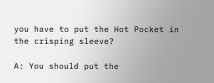you have to put the Hot Pocket in the crisping sleeve?

A: You should put the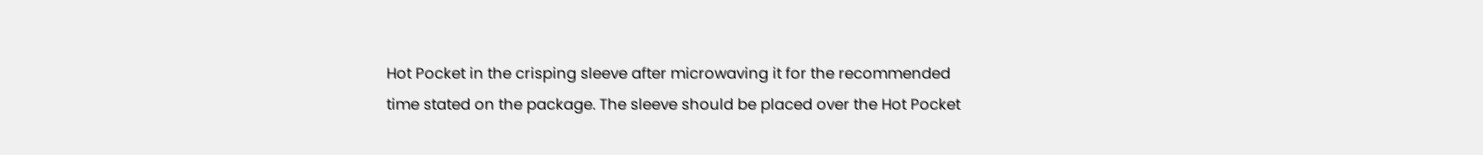Hot Pocket in the crisping sleeve after microwaving it for the recommended time stated on the package. The sleeve should be placed over the Hot Pocket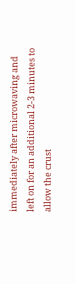immediately after microwaving and left on for an additional 2-3 minutes to allow the crust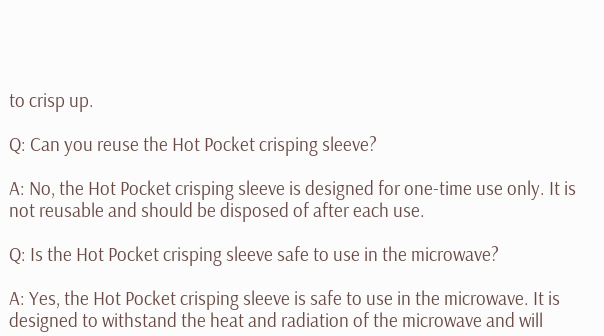to crisp up.

Q: Can you reuse the Hot Pocket crisping sleeve?

A: No, the Hot Pocket crisping sleeve is designed for one-time use only. It is not reusable and should be disposed of after each use.

Q: Is the Hot Pocket crisping sleeve safe to use in the microwave?

A: Yes, the Hot Pocket crisping sleeve is safe to use in the microwave. It is designed to withstand the heat and radiation of the microwave and will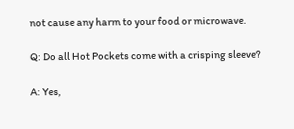not cause any harm to your food or microwave.

Q: Do all Hot Pockets come with a crisping sleeve?

A: Yes,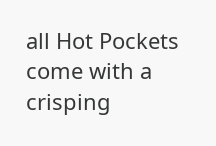all Hot Pockets come with a crisping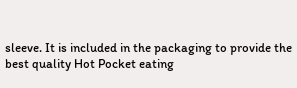sleeve. It is included in the packaging to provide the best quality Hot Pocket eating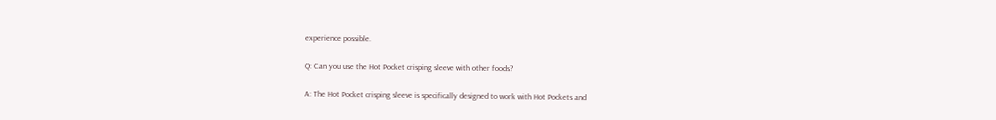experience possible.

Q: Can you use the Hot Pocket crisping sleeve with other foods?

A: The Hot Pocket crisping sleeve is specifically designed to work with Hot Pockets and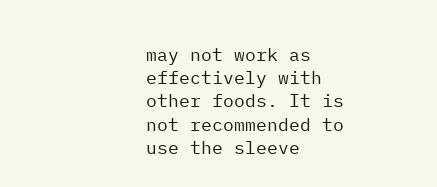may not work as effectively with other foods. It is not recommended to use the sleeve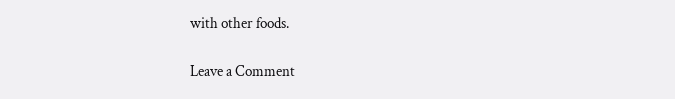with other foods.

Leave a Comment